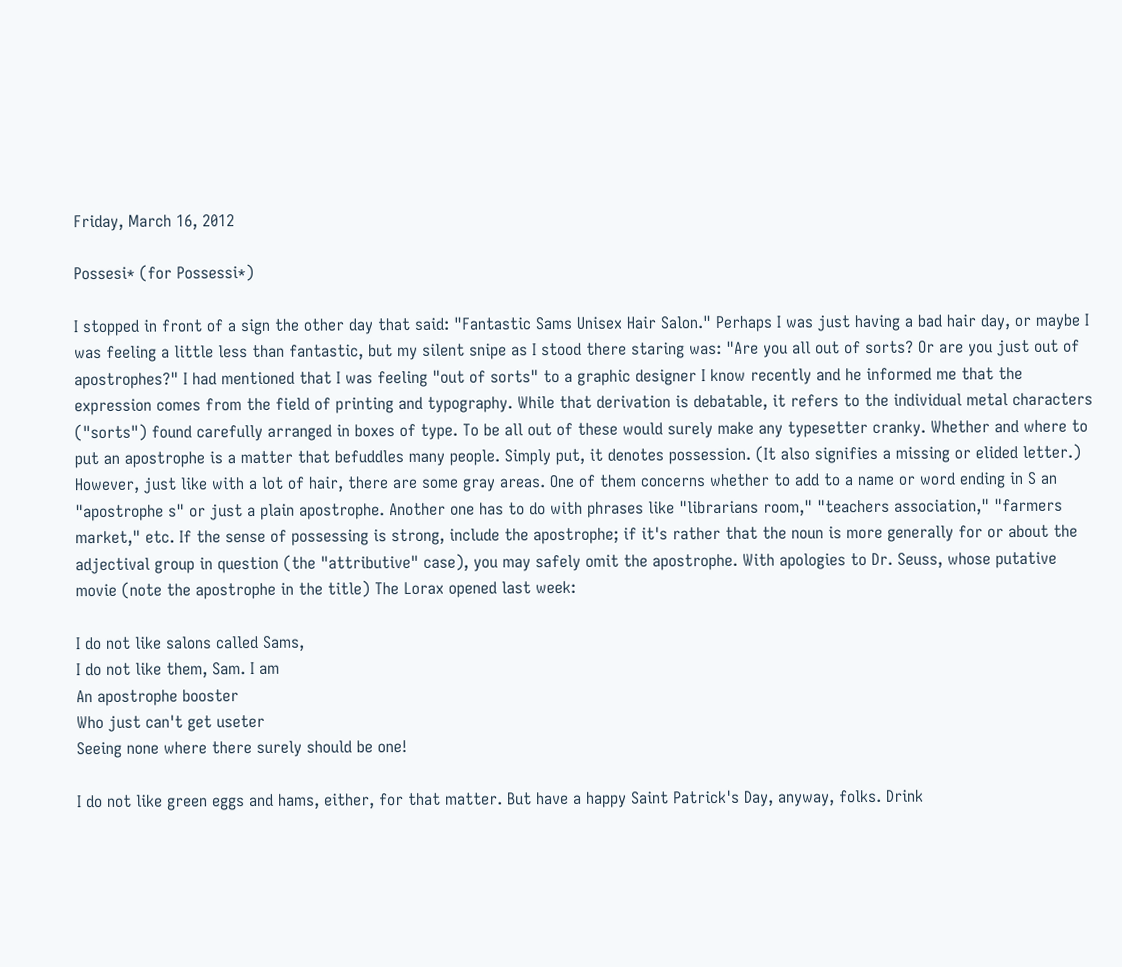Friday, March 16, 2012

Possesi* (for Possessi*)

I stopped in front of a sign the other day that said: "Fantastic Sams Unisex Hair Salon." Perhaps I was just having a bad hair day, or maybe I was feeling a little less than fantastic, but my silent snipe as I stood there staring was: "Are you all out of sorts? Or are you just out of apostrophes?" I had mentioned that I was feeling "out of sorts" to a graphic designer I know recently and he informed me that the expression comes from the field of printing and typography. While that derivation is debatable, it refers to the individual metal characters ("sorts") found carefully arranged in boxes of type. To be all out of these would surely make any typesetter cranky. Whether and where to put an apostrophe is a matter that befuddles many people. Simply put, it denotes possession. (It also signifies a missing or elided letter.) However, just like with a lot of hair, there are some gray areas. One of them concerns whether to add to a name or word ending in S an "apostrophe s" or just a plain apostrophe. Another one has to do with phrases like "librarians room," "teachers association," "farmers market," etc. If the sense of possessing is strong, include the apostrophe; if it's rather that the noun is more generally for or about the adjectival group in question (the "attributive" case), you may safely omit the apostrophe. With apologies to Dr. Seuss, whose putative movie (note the apostrophe in the title) The Lorax opened last week:

I do not like salons called Sams,
I do not like them, Sam. I am
An apostrophe booster
Who just can't get useter
Seeing none where there surely should be one!

I do not like green eggs and hams, either, for that matter. But have a happy Saint Patrick's Day, anyway, folks. Drink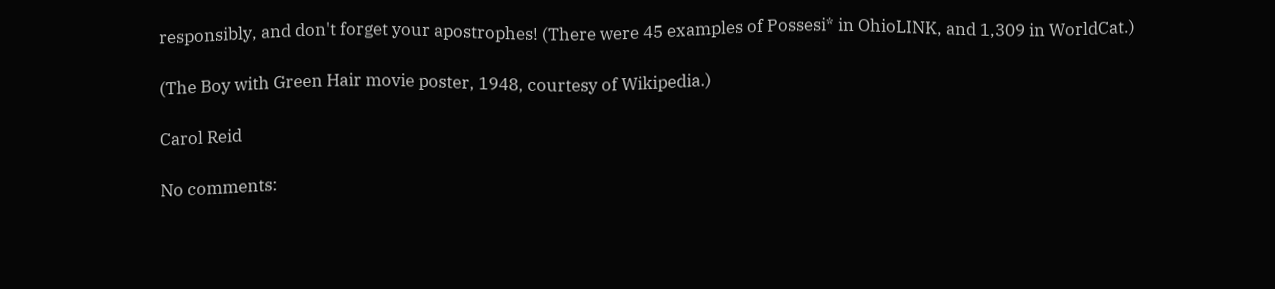responsibly, and don't forget your apostrophes! (There were 45 examples of Possesi* in OhioLINK, and 1,309 in WorldCat.)

(The Boy with Green Hair movie poster, 1948, courtesy of Wikipedia.)

Carol Reid

No comments: